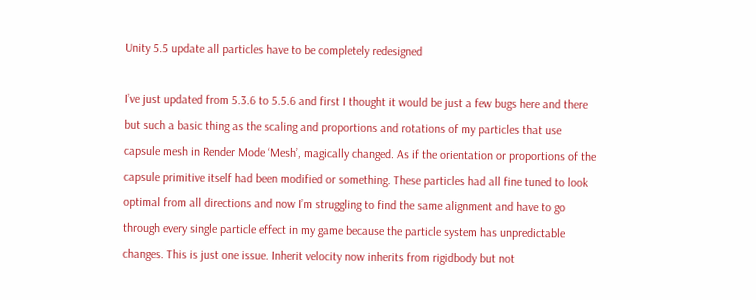Unity 5.5 update all particles have to be completely redesigned

I’ve just updated from 5.3.6 to 5.5.6 and first I thought it would be just a few bugs here and there but such a basic thing as the scaling and proportions and rotations of my particles that use capsule mesh in Render Mode ‘Mesh’, magically changed. As if the orientation or proportions of the capsule primitive itself had been modified or something. These particles had all fine tuned to look optimal from all directions and now I’m struggling to find the same alignment and have to go through every single particle effect in my game because the particle system has unpredictable changes. This is just one issue. Inherit velocity now inherits from rigidbody but not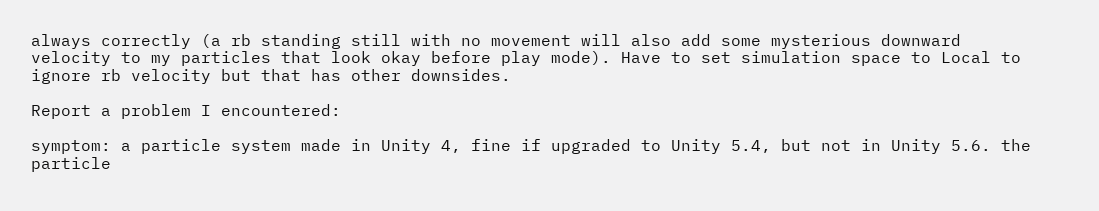always correctly (a rb standing still with no movement will also add some mysterious downward velocity to my particles that look okay before play mode). Have to set simulation space to Local to ignore rb velocity but that has other downsides.

Report a problem I encountered:

symptom: a particle system made in Unity 4, fine if upgraded to Unity 5.4, but not in Unity 5.6. the particle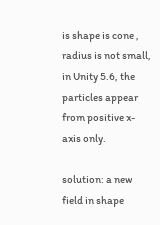is shape is cone , radius is not small, in Unity 5.6, the particles appear from positive x-axis only.

solution: a new field in shape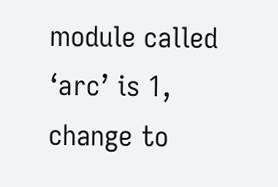module called ‘arc’ is 1, change to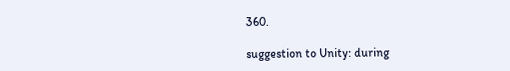360.

suggestion to Unity: during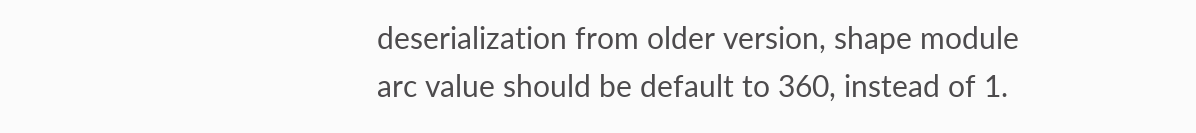deserialization from older version, shape module arc value should be default to 360, instead of 1.